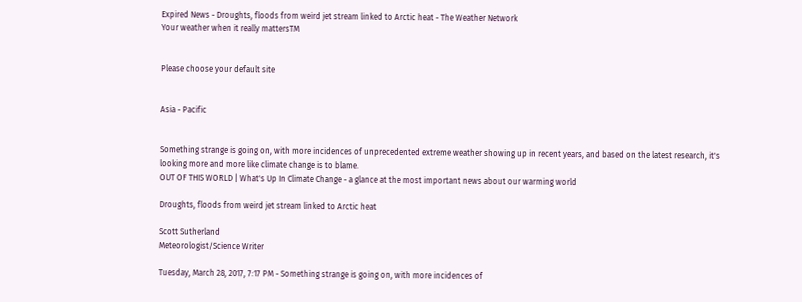Expired News - Droughts, floods from weird jet stream linked to Arctic heat - The Weather Network
Your weather when it really mattersTM


Please choose your default site


Asia - Pacific


Something strange is going on, with more incidences of unprecedented extreme weather showing up in recent years, and based on the latest research, it's looking more and more like climate change is to blame.
OUT OF THIS WORLD | What's Up In Climate Change - a glance at the most important news about our warming world

Droughts, floods from weird jet stream linked to Arctic heat

Scott Sutherland
Meteorologist/Science Writer

Tuesday, March 28, 2017, 7:17 PM - Something strange is going on, with more incidences of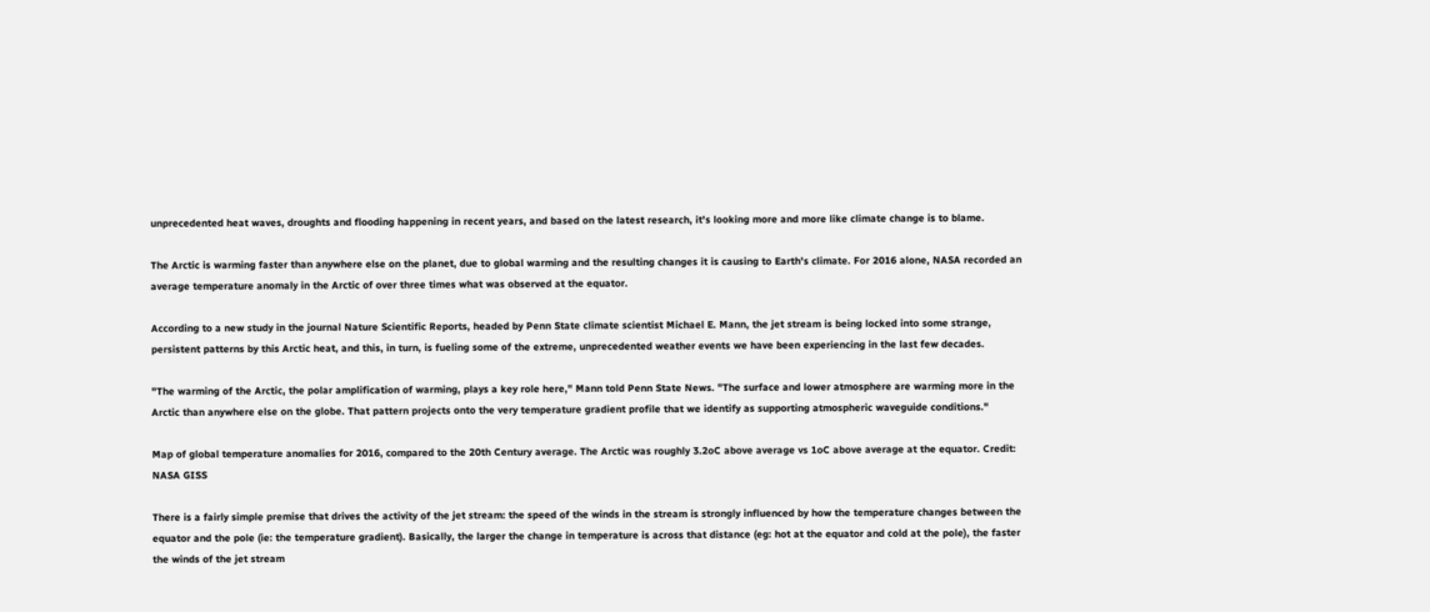unprecedented heat waves, droughts and flooding happening in recent years, and based on the latest research, it's looking more and more like climate change is to blame.

The Arctic is warming faster than anywhere else on the planet, due to global warming and the resulting changes it is causing to Earth's climate. For 2016 alone, NASA recorded an average temperature anomaly in the Arctic of over three times what was observed at the equator.

According to a new study in the journal Nature Scientific Reports, headed by Penn State climate scientist Michael E. Mann, the jet stream is being locked into some strange, persistent patterns by this Arctic heat, and this, in turn, is fueling some of the extreme, unprecedented weather events we have been experiencing in the last few decades.

"The warming of the Arctic, the polar amplification of warming, plays a key role here," Mann told Penn State News. "The surface and lower atmosphere are warming more in the Arctic than anywhere else on the globe. That pattern projects onto the very temperature gradient profile that we identify as supporting atmospheric waveguide conditions."

Map of global temperature anomalies for 2016, compared to the 20th Century average. The Arctic was roughly 3.2oC above average vs 1oC above average at the equator. Credit: NASA GISS

There is a fairly simple premise that drives the activity of the jet stream: the speed of the winds in the stream is strongly influenced by how the temperature changes between the equator and the pole (ie: the temperature gradient). Basically, the larger the change in temperature is across that distance (eg: hot at the equator and cold at the pole), the faster the winds of the jet stream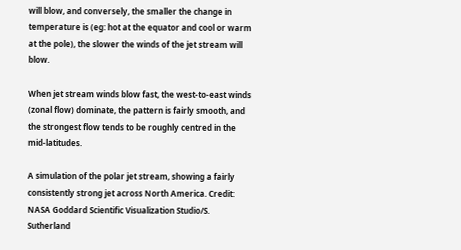will blow, and conversely, the smaller the change in temperature is (eg: hot at the equator and cool or warm at the pole), the slower the winds of the jet stream will blow.

When jet stream winds blow fast, the west-to-east winds (zonal flow) dominate, the pattern is fairly smooth, and the strongest flow tends to be roughly centred in the mid-latitudes.

A simulation of the polar jet stream, showing a fairly consistently strong jet across North America. Credit: NASA Goddard Scientific Visualization Studio/S. Sutherland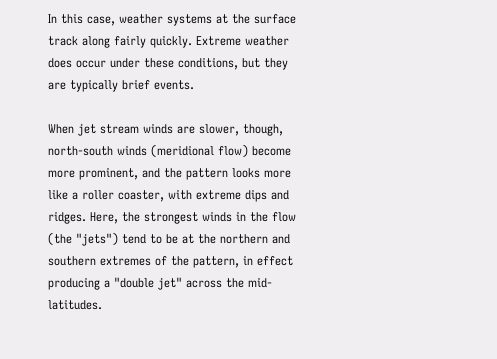In this case, weather systems at the surface track along fairly quickly. Extreme weather does occur under these conditions, but they are typically brief events.

When jet stream winds are slower, though, north-south winds (meridional flow) become more prominent, and the pattern looks more like a roller coaster, with extreme dips and ridges. Here, the strongest winds in the flow (the "jets") tend to be at the northern and southern extremes of the pattern, in effect producing a "double jet" across the mid-latitudes.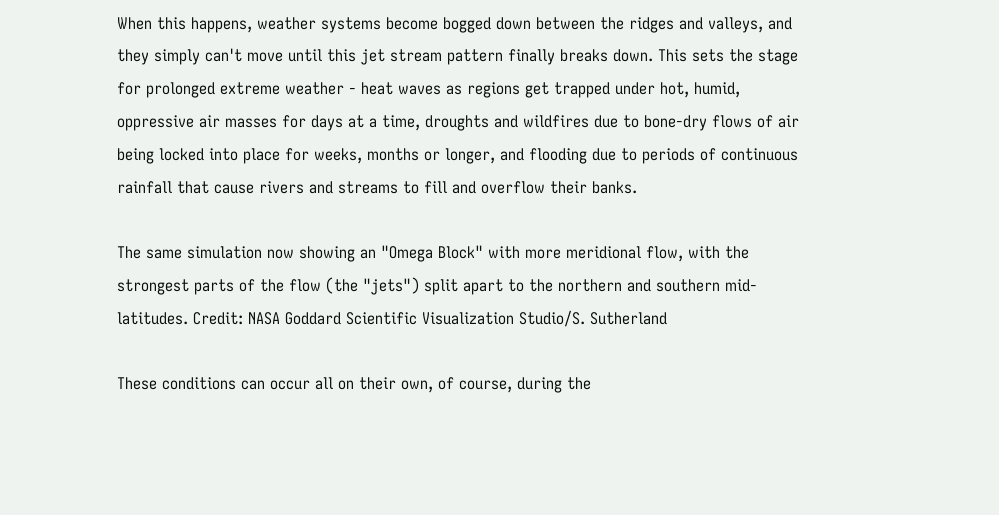When this happens, weather systems become bogged down between the ridges and valleys, and they simply can't move until this jet stream pattern finally breaks down. This sets the stage for prolonged extreme weather - heat waves as regions get trapped under hot, humid, oppressive air masses for days at a time, droughts and wildfires due to bone-dry flows of air being locked into place for weeks, months or longer, and flooding due to periods of continuous rainfall that cause rivers and streams to fill and overflow their banks.

The same simulation now showing an "Omega Block" with more meridional flow, with the strongest parts of the flow (the "jets") split apart to the northern and southern mid-latitudes. Credit: NASA Goddard Scientific Visualization Studio/S. Sutherland

These conditions can occur all on their own, of course, during the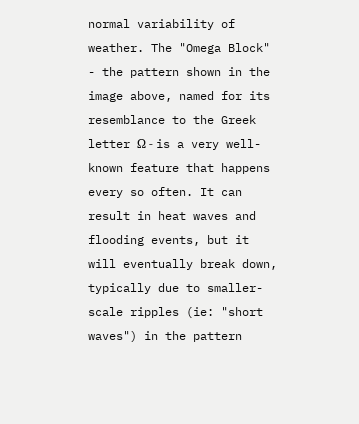normal variability of weather. The "Omega Block" - the pattern shown in the image above, named for its resemblance to the Greek letter Ω - is a very well-known feature that happens every so often. It can result in heat waves and flooding events, but it will eventually break down, typically due to smaller-scale ripples (ie: "short waves") in the pattern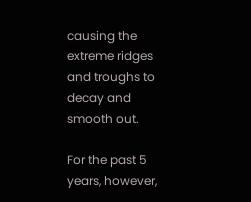causing the extreme ridges and troughs to decay and smooth out.

For the past 5 years, however,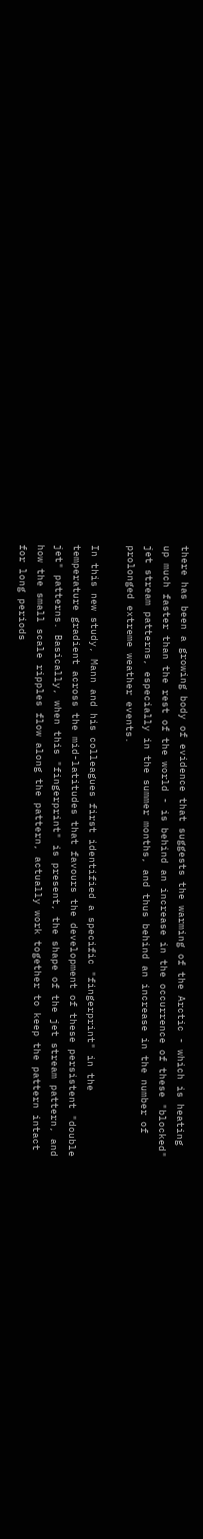there has been a growing body of evidence that suggests the warming of the Arctic - which is heating up much faster than the rest of the world - is behind an increase in the occurrence of these "blocked" jet stream patterns, especially in the summer months, and thus behind an increase in the number of prolonged extreme weather events.

In this new study, Mann and his colleagues first identified a specific "fingerprint" in the temperature gradient across the mid-latitudes that favours the development of these persistent "double jet" patterns. Basically, when this "fingerprint" is present, the shape of the jet stream pattern, and how the small scale ripples flow along the pattern, actually work together to keep the pattern intact for long periods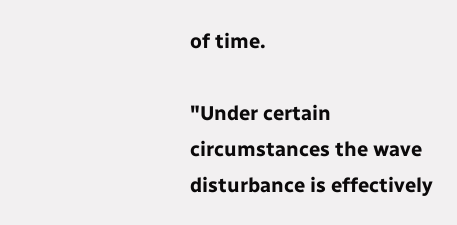of time.

"Under certain circumstances the wave disturbance is effectively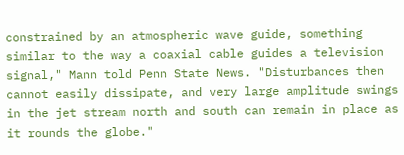constrained by an atmospheric wave guide, something similar to the way a coaxial cable guides a television signal," Mann told Penn State News. "Disturbances then cannot easily dissipate, and very large amplitude swings in the jet stream north and south can remain in place as it rounds the globe."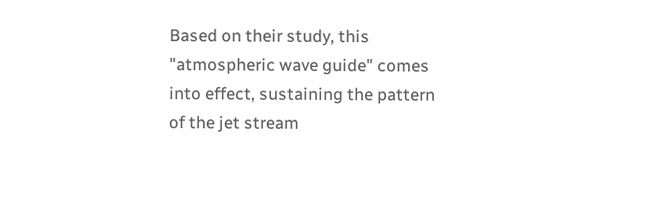Based on their study, this "atmospheric wave guide" comes into effect, sustaining the pattern of the jet stream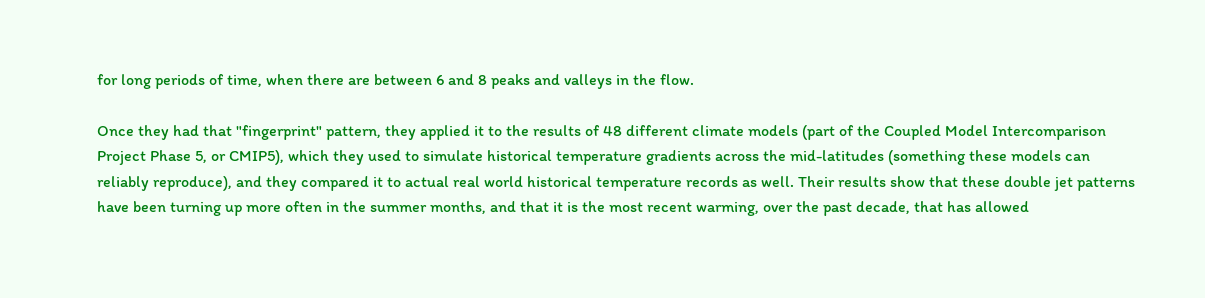for long periods of time, when there are between 6 and 8 peaks and valleys in the flow.

Once they had that "fingerprint" pattern, they applied it to the results of 48 different climate models (part of the Coupled Model Intercomparison Project Phase 5, or CMIP5), which they used to simulate historical temperature gradients across the mid-latitudes (something these models can reliably reproduce), and they compared it to actual real world historical temperature records as well. Their results show that these double jet patterns have been turning up more often in the summer months, and that it is the most recent warming, over the past decade, that has allowed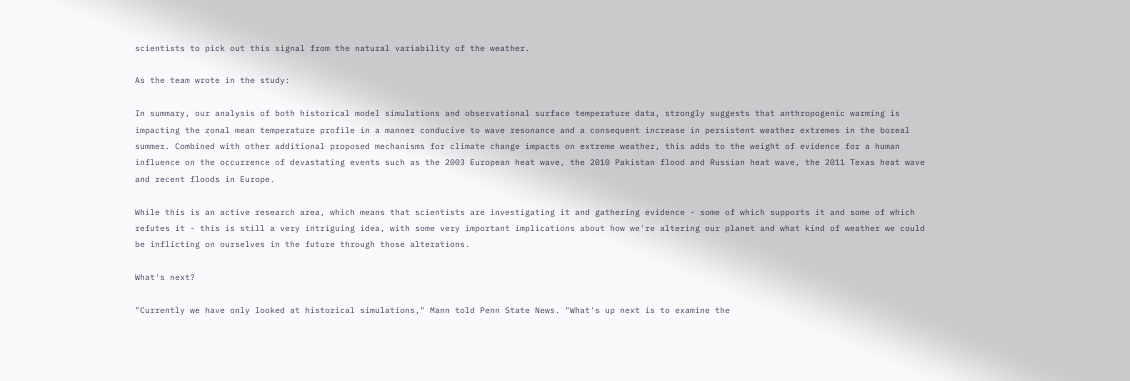scientists to pick out this signal from the natural variability of the weather.

As the team wrote in the study:

In summary, our analysis of both historical model simulations and observational surface temperature data, strongly suggests that anthropogenic warming is impacting the zonal mean temperature profile in a manner conducive to wave resonance and a consequent increase in persistent weather extremes in the boreal summer. Combined with other additional proposed mechanisms for climate change impacts on extreme weather, this adds to the weight of evidence for a human influence on the occurrence of devastating events such as the 2003 European heat wave, the 2010 Pakistan flood and Russian heat wave, the 2011 Texas heat wave and recent floods in Europe.

While this is an active research area, which means that scientists are investigating it and gathering evidence - some of which supports it and some of which refutes it - this is still a very intriguing idea, with some very important implications about how we're altering our planet and what kind of weather we could be inflicting on ourselves in the future through those alterations.

What's next?

"Currently we have only looked at historical simulations," Mann told Penn State News. "What's up next is to examine the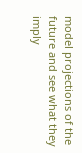model projections of the future and see what they imply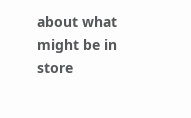about what might be in store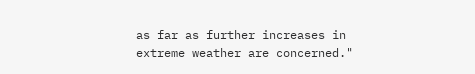as far as further increases in extreme weather are concerned."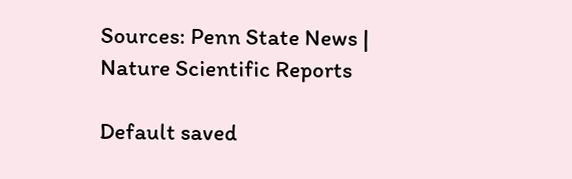Sources: Penn State News | Nature Scientific Reports

Default saved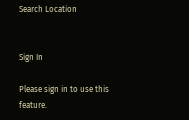Search Location


Sign In

Please sign in to use this feature.